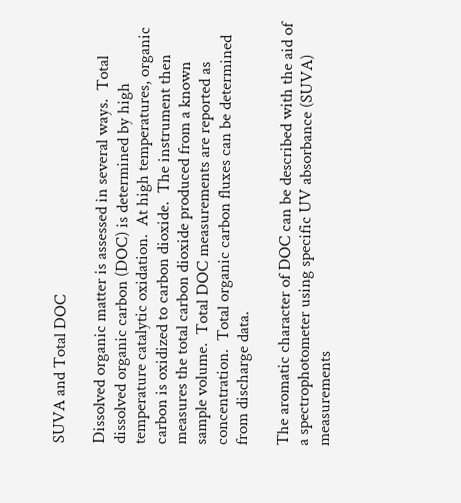SUVA and Total DOC

Dissolved organic matter is assessed in several ways.  Total dissolved organic carbon (DOC) is determined by high temperature catalytic oxidation.  At high temperatures, organic carbon is oxidized to carbon dioxide.  The instrument then measures the total carbon dioxide produced from a known sample volume.  Total DOC measurements are reported as concentration.  Total organic carbon fluxes can be determined from discharge data.

The aromatic character of DOC can be described with the aid of a spectrophotometer using specific UV absorbance (SUVA) measurements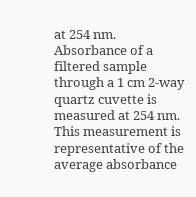at 254 nm.  Absorbance of a filtered sample through a 1 cm 2-way quartz cuvette is measured at 254 nm.  This measurement is representative of the average absorbance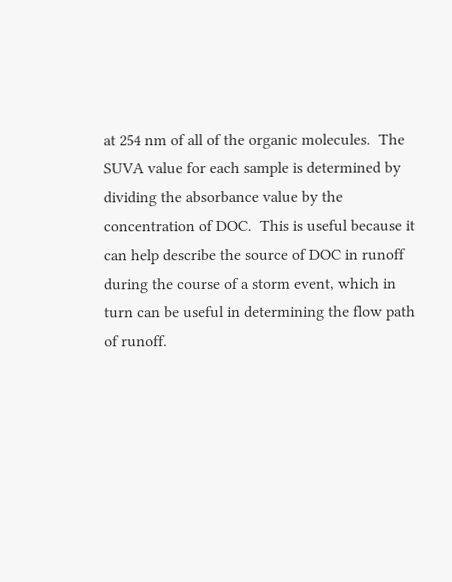at 254 nm of all of the organic molecules.  The SUVA value for each sample is determined by dividing the absorbance value by the concentration of DOC.  This is useful because it can help describe the source of DOC in runoff during the course of a storm event, which in turn can be useful in determining the flow path of runoff.